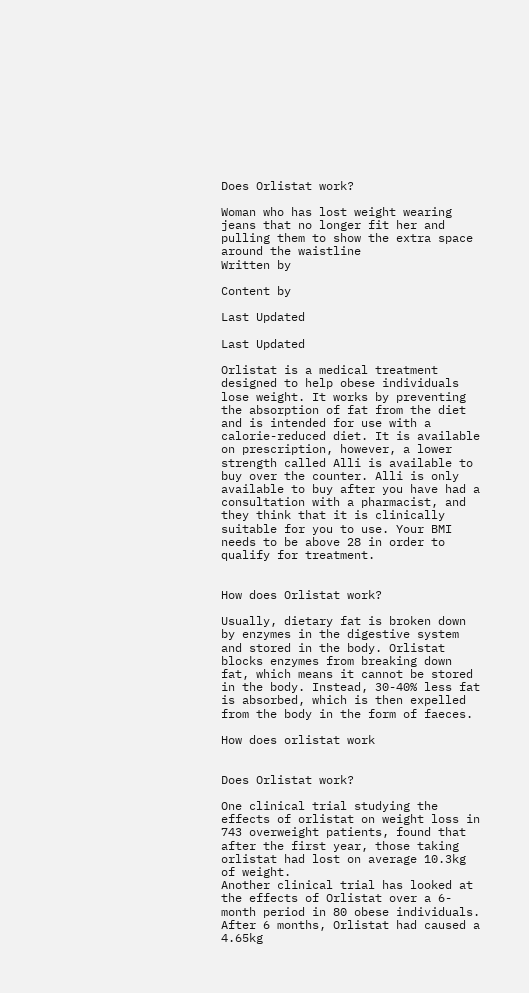Does Orlistat work?

Woman who has lost weight wearing jeans that no longer fit her and pulling them to show the extra space around the waistline
Written by

Content by

Last Updated

Last Updated

Orlistat is a medical treatment designed to help obese individuals lose weight. It works by preventing the absorption of fat from the diet and is intended for use with a calorie-reduced diet. It is available on prescription, however, a lower strength called Alli is available to buy over the counter. Alli is only available to buy after you have had a consultation with a pharmacist, and they think that it is clinically suitable for you to use. Your BMI needs to be above 28 in order to qualify for treatment.


How does Orlistat work?

Usually, dietary fat is broken down by enzymes in the digestive system and stored in the body. Orlistat blocks enzymes from breaking down fat, which means it cannot be stored in the body. Instead, 30-40% less fat is absorbed, which is then expelled from the body in the form of faeces.

How does orlistat work


Does Orlistat work?

One clinical trial studying the effects of orlistat on weight loss in 743 overweight patients, found that after the first year, those taking orlistat had lost on average 10.3kg of weight.
Another clinical trial has looked at the effects of Orlistat over a 6-month period in 80 obese individuals. After 6 months, Orlistat had caused a 4.65kg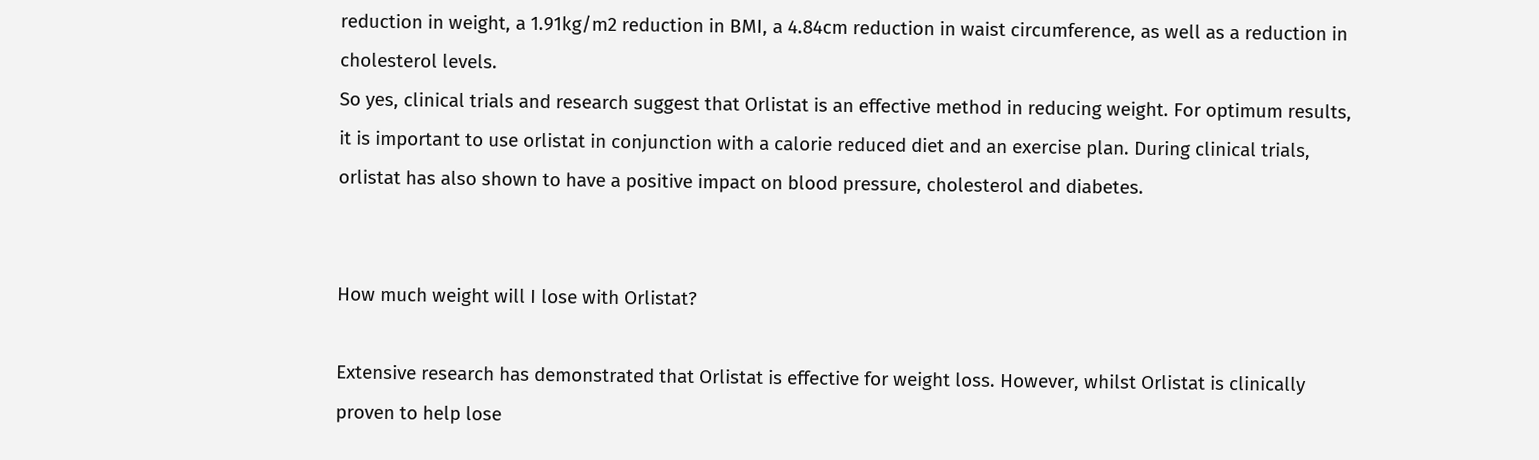reduction in weight, a 1.91kg/m2 reduction in BMI, a 4.84cm reduction in waist circumference, as well as a reduction in cholesterol levels.
So yes, clinical trials and research suggest that Orlistat is an effective method in reducing weight. For optimum results, it is important to use orlistat in conjunction with a calorie reduced diet and an exercise plan. During clinical trials, orlistat has also shown to have a positive impact on blood pressure, cholesterol and diabetes.


How much weight will I lose with Orlistat?

Extensive research has demonstrated that Orlistat is effective for weight loss. However, whilst Orlistat is clinically proven to help lose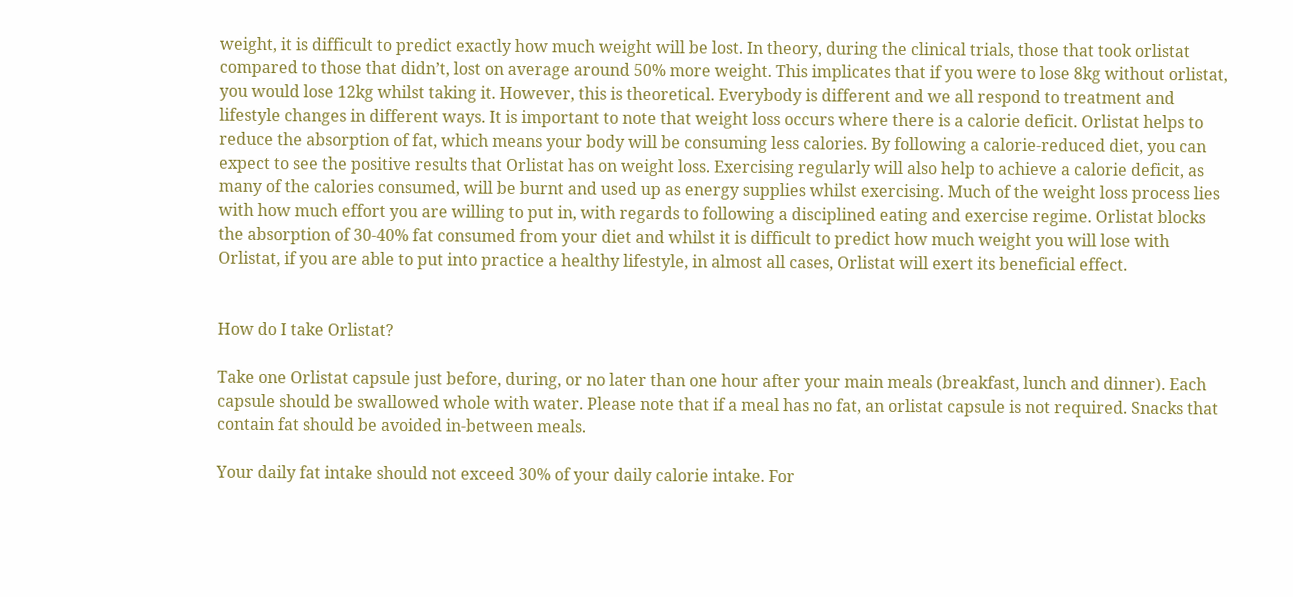weight, it is difficult to predict exactly how much weight will be lost. In theory, during the clinical trials, those that took orlistat compared to those that didn’t, lost on average around 50% more weight. This implicates that if you were to lose 8kg without orlistat, you would lose 12kg whilst taking it. However, this is theoretical. Everybody is different and we all respond to treatment and lifestyle changes in different ways. It is important to note that weight loss occurs where there is a calorie deficit. Orlistat helps to reduce the absorption of fat, which means your body will be consuming less calories. By following a calorie-reduced diet, you can expect to see the positive results that Orlistat has on weight loss. Exercising regularly will also help to achieve a calorie deficit, as many of the calories consumed, will be burnt and used up as energy supplies whilst exercising. Much of the weight loss process lies with how much effort you are willing to put in, with regards to following a disciplined eating and exercise regime. Orlistat blocks the absorption of 30-40% fat consumed from your diet and whilst it is difficult to predict how much weight you will lose with Orlistat, if you are able to put into practice a healthy lifestyle, in almost all cases, Orlistat will exert its beneficial effect.


How do I take Orlistat?

Take one Orlistat capsule just before, during, or no later than one hour after your main meals (breakfast, lunch and dinner). Each capsule should be swallowed whole with water. Please note that if a meal has no fat, an orlistat capsule is not required. Snacks that contain fat should be avoided in-between meals.

Your daily fat intake should not exceed 30% of your daily calorie intake. For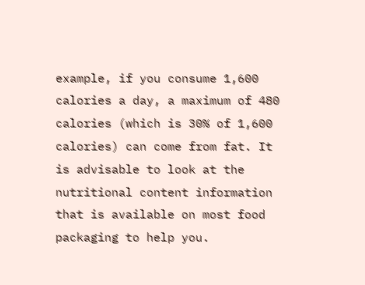example, if you consume 1,600 calories a day, a maximum of 480 calories (which is 30% of 1,600 calories) can come from fat. It is advisable to look at the nutritional content information that is available on most food packaging to help you.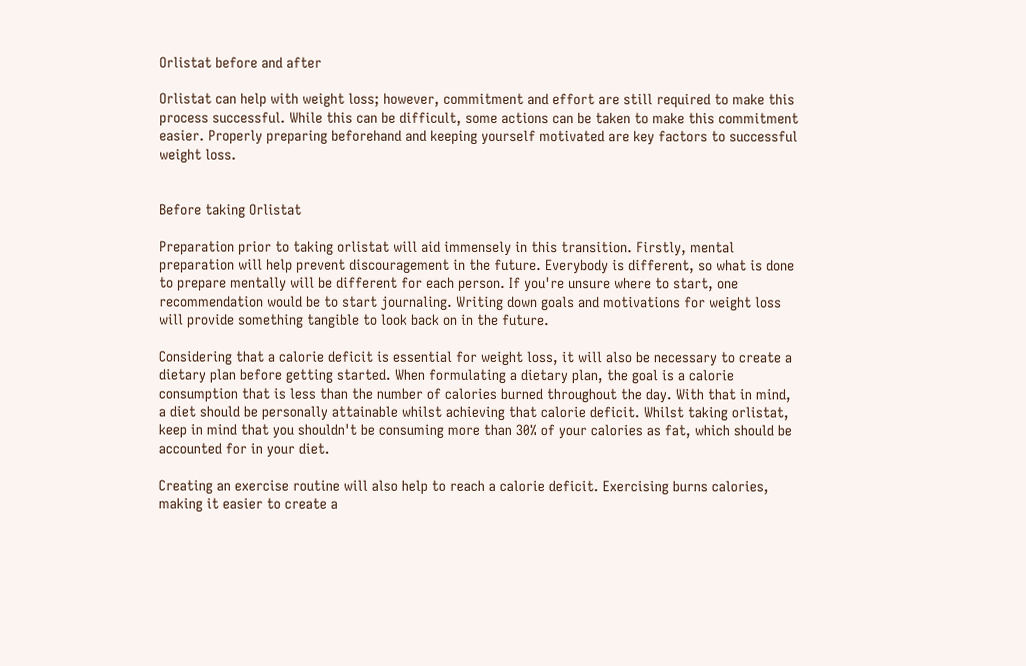Orlistat before and after

Orlistat can help with weight loss; however, commitment and effort are still required to make this process successful. While this can be difficult, some actions can be taken to make this commitment easier. Properly preparing beforehand and keeping yourself motivated are key factors to successful weight loss.


Before taking Orlistat

Preparation prior to taking orlistat will aid immensely in this transition. Firstly, mental preparation will help prevent discouragement in the future. Everybody is different, so what is done to prepare mentally will be different for each person. If you're unsure where to start, one recommendation would be to start journaling. Writing down goals and motivations for weight loss will provide something tangible to look back on in the future.

Considering that a calorie deficit is essential for weight loss, it will also be necessary to create a dietary plan before getting started. When formulating a dietary plan, the goal is a calorie consumption that is less than the number of calories burned throughout the day. With that in mind, a diet should be personally attainable whilst achieving that calorie deficit. Whilst taking orlistat, keep in mind that you shouldn't be consuming more than 30% of your calories as fat, which should be accounted for in your diet.

Creating an exercise routine will also help to reach a calorie deficit. Exercising burns calories, making it easier to create a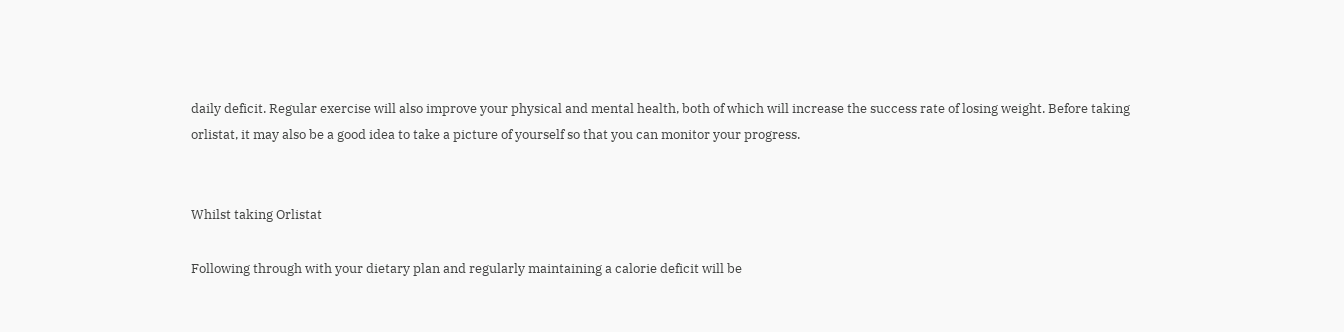daily deficit. Regular exercise will also improve your physical and mental health, both of which will increase the success rate of losing weight. Before taking orlistat, it may also be a good idea to take a picture of yourself so that you can monitor your progress.


Whilst taking Orlistat

Following through with your dietary plan and regularly maintaining a calorie deficit will be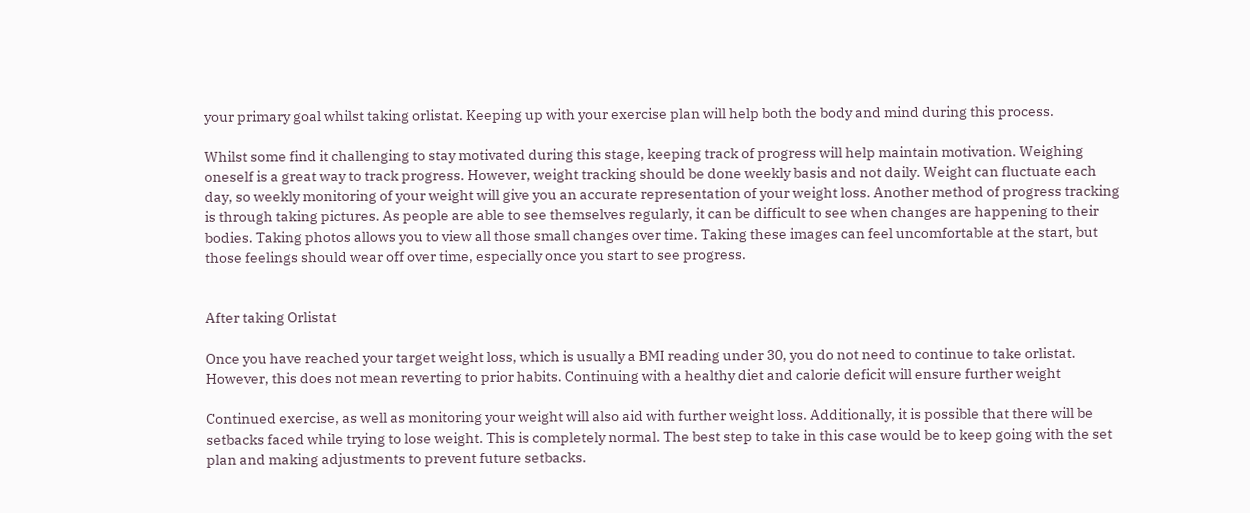your primary goal whilst taking orlistat. Keeping up with your exercise plan will help both the body and mind during this process.

Whilst some find it challenging to stay motivated during this stage, keeping track of progress will help maintain motivation. Weighing oneself is a great way to track progress. However, weight tracking should be done weekly basis and not daily. Weight can fluctuate each day, so weekly monitoring of your weight will give you an accurate representation of your weight loss. Another method of progress tracking is through taking pictures. As people are able to see themselves regularly, it can be difficult to see when changes are happening to their bodies. Taking photos allows you to view all those small changes over time. Taking these images can feel uncomfortable at the start, but those feelings should wear off over time, especially once you start to see progress.


After taking Orlistat

Once you have reached your target weight loss, which is usually a BMI reading under 30, you do not need to continue to take orlistat. However, this does not mean reverting to prior habits. Continuing with a healthy diet and calorie deficit will ensure further weight

Continued exercise, as well as monitoring your weight will also aid with further weight loss. Additionally, it is possible that there will be setbacks faced while trying to lose weight. This is completely normal. The best step to take in this case would be to keep going with the set plan and making adjustments to prevent future setbacks.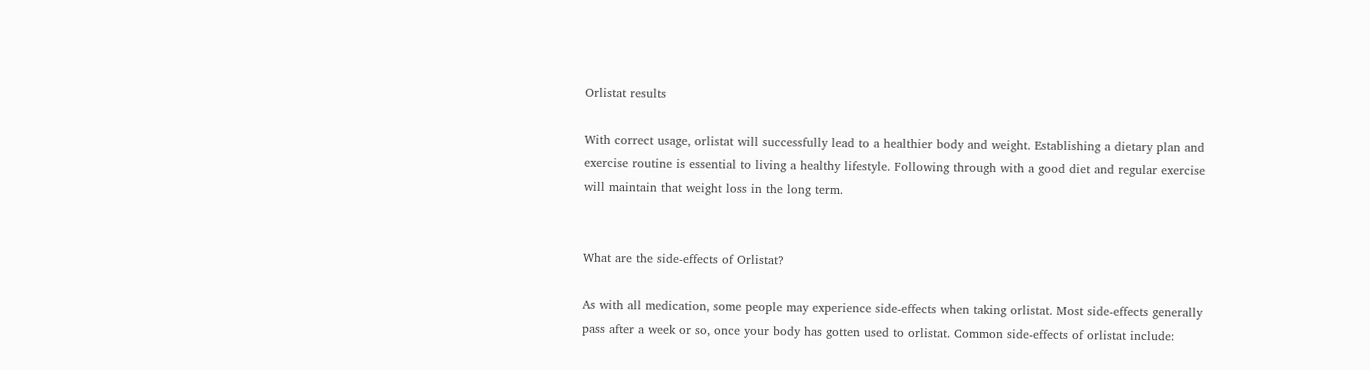Orlistat results

With correct usage, orlistat will successfully lead to a healthier body and weight. Establishing a dietary plan and exercise routine is essential to living a healthy lifestyle. Following through with a good diet and regular exercise will maintain that weight loss in the long term.


What are the side-effects of Orlistat?

As with all medication, some people may experience side-effects when taking orlistat. Most side-effects generally pass after a week or so, once your body has gotten used to orlistat. Common side-effects of orlistat include: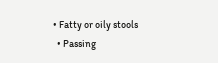• Fatty or oily stools
  • Passing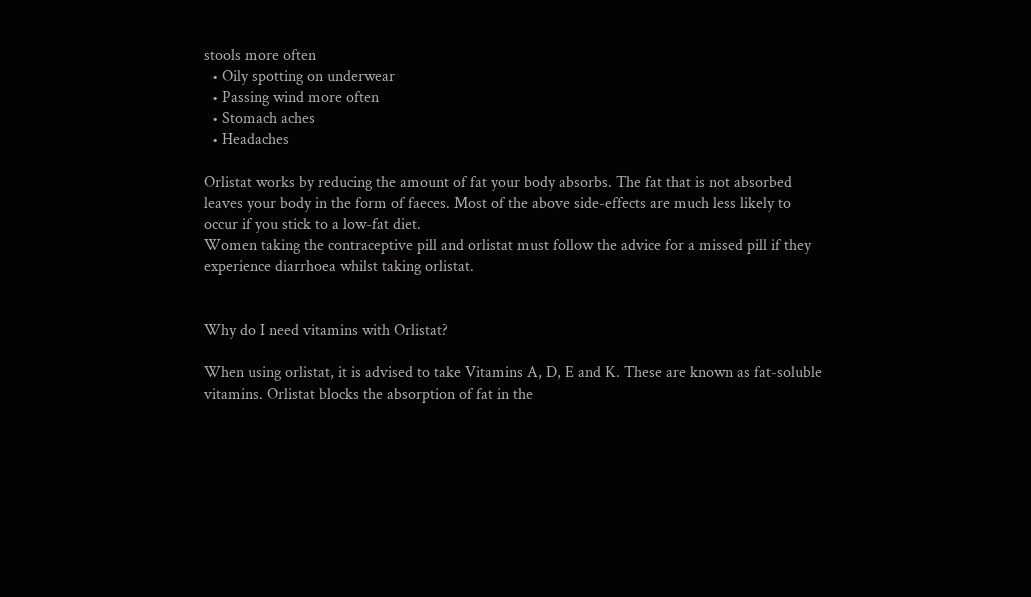stools more often
  • Oily spotting on underwear
  • Passing wind more often
  • Stomach aches
  • Headaches

Orlistat works by reducing the amount of fat your body absorbs. The fat that is not absorbed leaves your body in the form of faeces. Most of the above side-effects are much less likely to occur if you stick to a low-fat diet.
Women taking the contraceptive pill and orlistat must follow the advice for a missed pill if they experience diarrhoea whilst taking orlistat.


Why do I need vitamins with Orlistat?

When using orlistat, it is advised to take Vitamins A, D, E and K. These are known as fat-soluble vitamins. Orlistat blocks the absorption of fat in the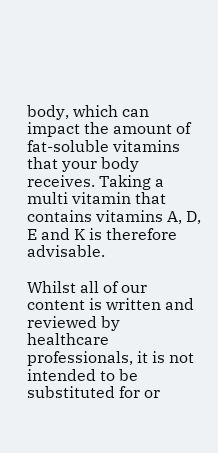body, which can impact the amount of fat-soluble vitamins that your body receives. Taking a multi vitamin that contains vitamins A, D, E and K is therefore advisable.

Whilst all of our content is written and reviewed by healthcare professionals, it is not intended to be substituted for or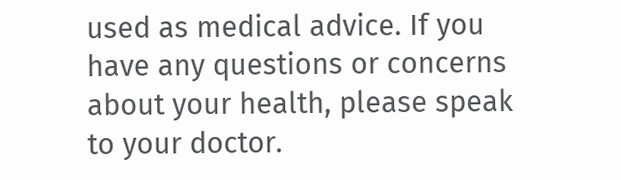used as medical advice. If you have any questions or concerns about your health, please speak to your doctor.